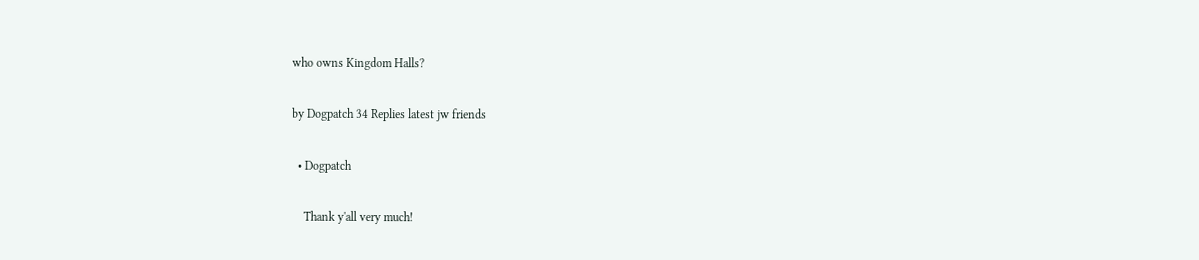who owns Kingdom Halls?

by Dogpatch 34 Replies latest jw friends

  • Dogpatch

    Thank y'all very much!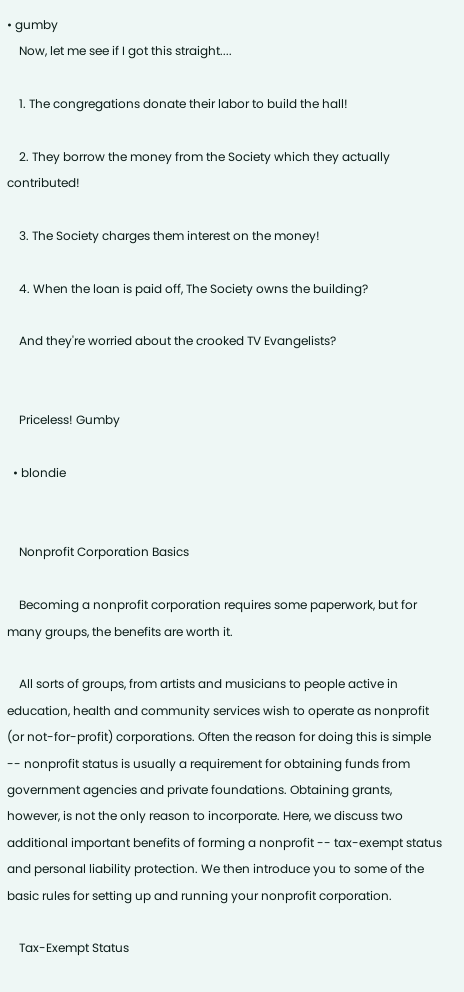• gumby
    Now, let me see if I got this straight....

    1. The congregations donate their labor to build the hall!

    2. They borrow the money from the Society which they actually contributed!

    3. The Society charges them interest on the money!

    4. When the loan is paid off, The Society owns the building?

    And they're worried about the crooked TV Evangelists?


    Priceless! Gumby

  • blondie


    Nonprofit Corporation Basics

    Becoming a nonprofit corporation requires some paperwork, but for many groups, the benefits are worth it.

    All sorts of groups, from artists and musicians to people active in education, health and community services wish to operate as nonprofit (or not-for-profit) corporations. Often the reason for doing this is simple -- nonprofit status is usually a requirement for obtaining funds from government agencies and private foundations. Obtaining grants, however, is not the only reason to incorporate. Here, we discuss two additional important benefits of forming a nonprofit -- tax-exempt status and personal liability protection. We then introduce you to some of the basic rules for setting up and running your nonprofit corporation.

    Tax-Exempt Status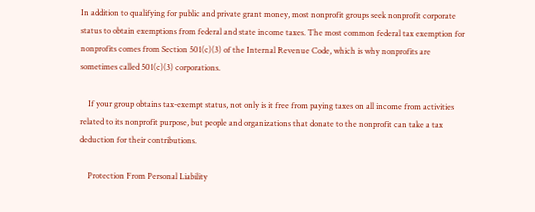In addition to qualifying for public and private grant money, most nonprofit groups seek nonprofit corporate status to obtain exemptions from federal and state income taxes. The most common federal tax exemption for nonprofits comes from Section 501(c)(3) of the Internal Revenue Code, which is why nonprofits are sometimes called 501(c)(3) corporations.

    If your group obtains tax-exempt status, not only is it free from paying taxes on all income from activities related to its nonprofit purpose, but people and organizations that donate to the nonprofit can take a tax deduction for their contributions.

    Protection From Personal Liability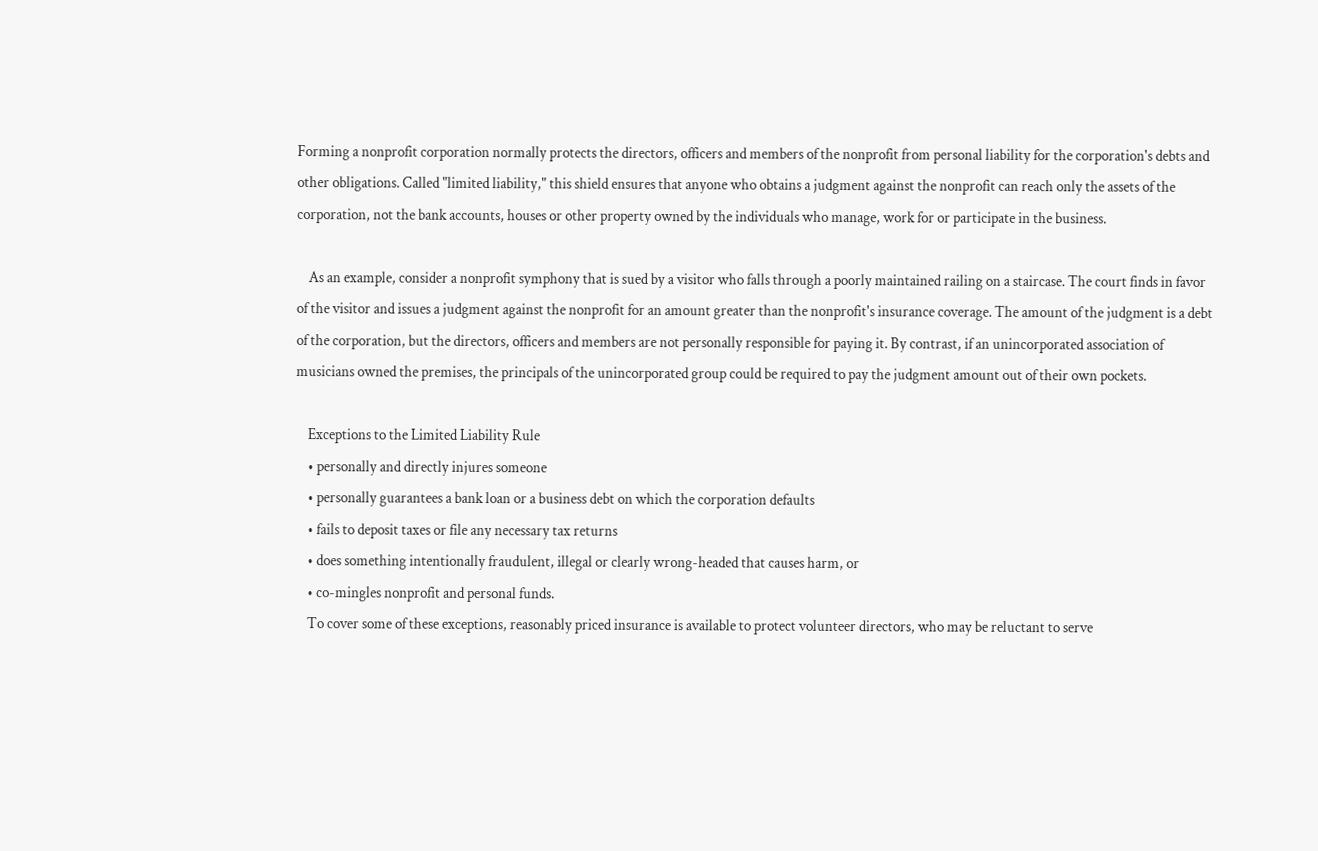Forming a nonprofit corporation normally protects the directors, officers and members of the nonprofit from personal liability for the corporation's debts and other obligations. Called "limited liability," this shield ensures that anyone who obtains a judgment against the nonprofit can reach only the assets of the corporation, not the bank accounts, houses or other property owned by the individuals who manage, work for or participate in the business.

    As an example, consider a nonprofit symphony that is sued by a visitor who falls through a poorly maintained railing on a staircase. The court finds in favor of the visitor and issues a judgment against the nonprofit for an amount greater than the nonprofit's insurance coverage. The amount of the judgment is a debt of the corporation, but the directors, officers and members are not personally responsible for paying it. By contrast, if an unincorporated association of musicians owned the premises, the principals of the unincorporated group could be required to pay the judgment amount out of their own pockets.

    Exceptions to the Limited Liability Rule
    • personally and directly injures someone
    • personally guarantees a bank loan or a business debt on which the corporation defaults
    • fails to deposit taxes or file any necessary tax returns
    • does something intentionally fraudulent, illegal or clearly wrong-headed that causes harm, or
    • co-mingles nonprofit and personal funds.
    To cover some of these exceptions, reasonably priced insurance is available to protect volunteer directors, who may be reluctant to serve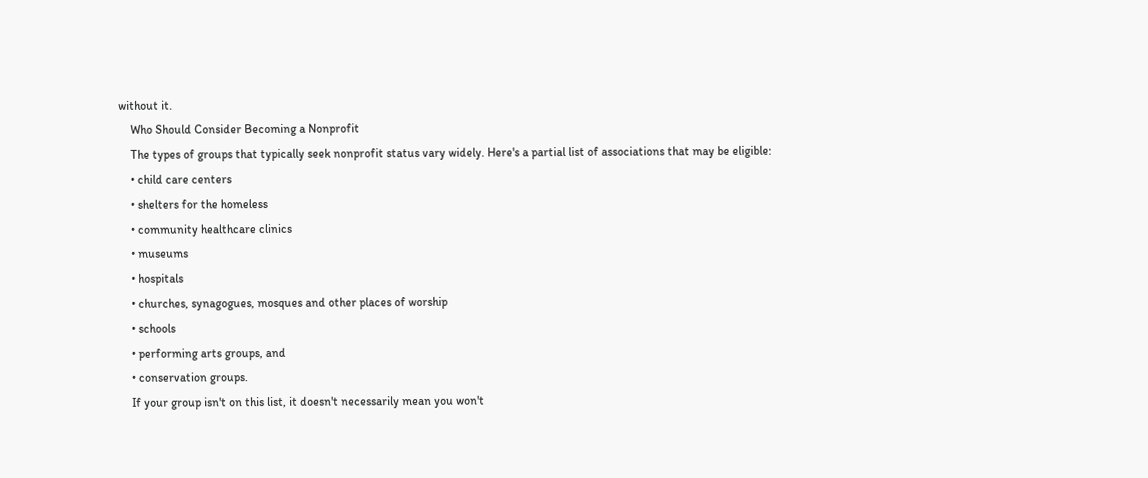without it.
    Who Should Consider Becoming a Nonprofit
    The types of groups that typically seek nonprofit status vary widely. Here's a partial list of associations that may be eligible:
    • child care centers
    • shelters for the homeless
    • community healthcare clinics
    • museums
    • hospitals
    • churches, synagogues, mosques and other places of worship
    • schools
    • performing arts groups, and
    • conservation groups.
    If your group isn't on this list, it doesn't necessarily mean you won't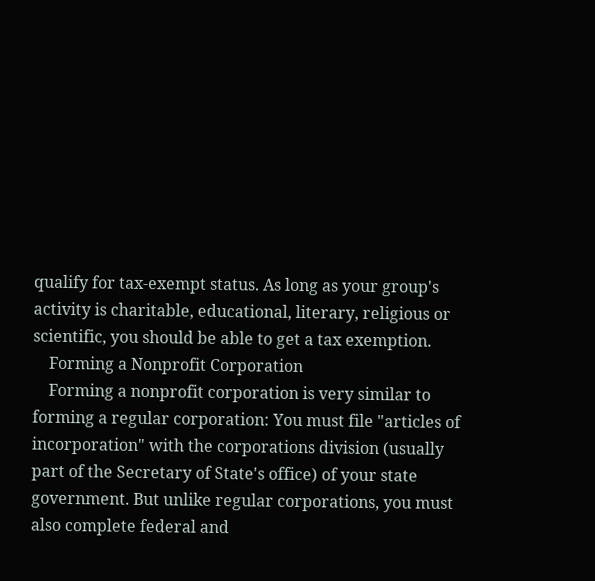qualify for tax-exempt status. As long as your group's activity is charitable, educational, literary, religious or scientific, you should be able to get a tax exemption.
    Forming a Nonprofit Corporation
    Forming a nonprofit corporation is very similar to forming a regular corporation: You must file "articles of incorporation" with the corporations division (usually part of the Secretary of State's office) of your state government. But unlike regular corporations, you must also complete federal and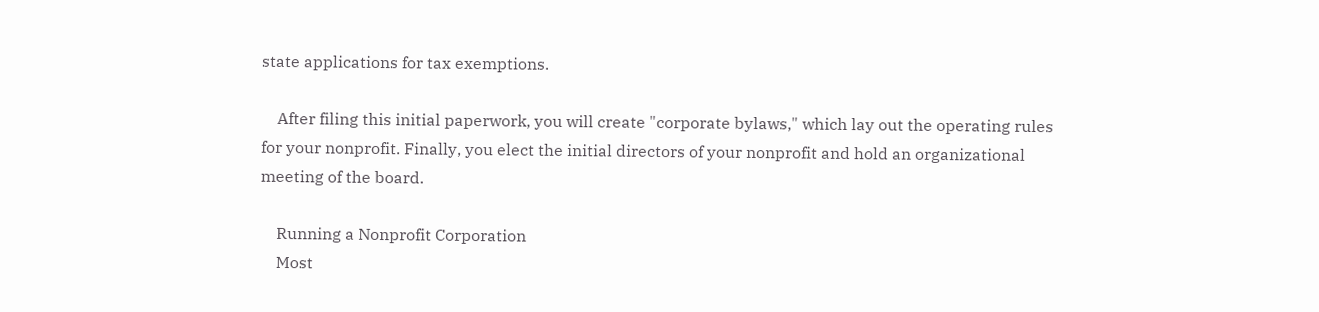state applications for tax exemptions.

    After filing this initial paperwork, you will create "corporate bylaws," which lay out the operating rules for your nonprofit. Finally, you elect the initial directors of your nonprofit and hold an organizational meeting of the board.

    Running a Nonprofit Corporation
    Most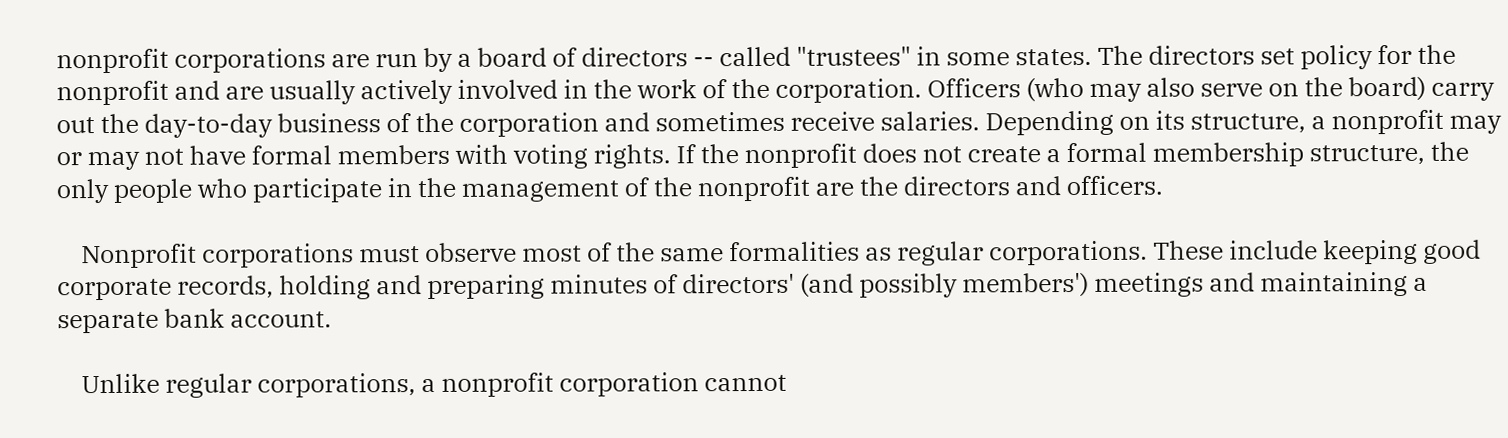nonprofit corporations are run by a board of directors -- called "trustees" in some states. The directors set policy for the nonprofit and are usually actively involved in the work of the corporation. Officers (who may also serve on the board) carry out the day-to-day business of the corporation and sometimes receive salaries. Depending on its structure, a nonprofit may or may not have formal members with voting rights. If the nonprofit does not create a formal membership structure, the only people who participate in the management of the nonprofit are the directors and officers.

    Nonprofit corporations must observe most of the same formalities as regular corporations. These include keeping good corporate records, holding and preparing minutes of directors' (and possibly members') meetings and maintaining a separate bank account.

    Unlike regular corporations, a nonprofit corporation cannot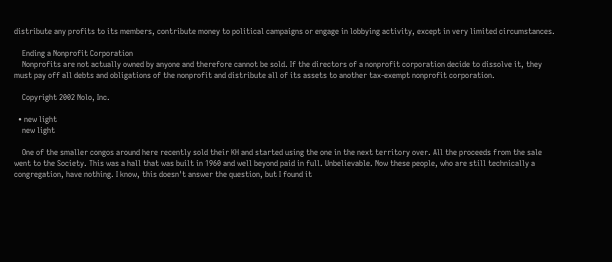distribute any profits to its members, contribute money to political campaigns or engage in lobbying activity, except in very limited circumstances.

    Ending a Nonprofit Corporation
    Nonprofits are not actually owned by anyone and therefore cannot be sold. If the directors of a nonprofit corporation decide to dissolve it, they must pay off all debts and obligations of the nonprofit and distribute all of its assets to another tax-exempt nonprofit corporation.

    Copyright 2002 Nolo, Inc.

  • new light
    new light

    One of the smaller congos around here recently sold their KH and started using the one in the next territory over. All the proceeds from the sale went to the Society. This was a hall that was built in 1960 and well beyond paid in full. Unbelievable. Now these people, who are still technically a congregation, have nothing. I know, this doesn't answer the question, but I found it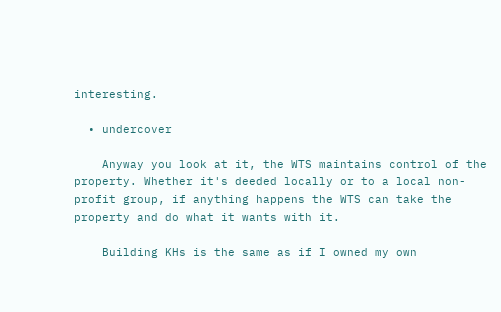interesting.

  • undercover

    Anyway you look at it, the WTS maintains control of the property. Whether it's deeded locally or to a local non-profit group, if anything happens the WTS can take the property and do what it wants with it.

    Building KHs is the same as if I owned my own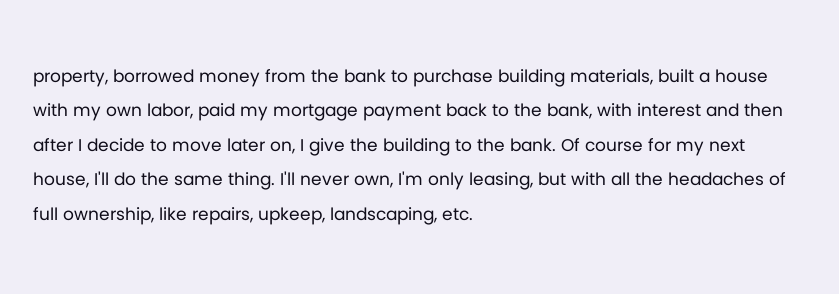property, borrowed money from the bank to purchase building materials, built a house with my own labor, paid my mortgage payment back to the bank, with interest and then after I decide to move later on, I give the building to the bank. Of course for my next house, I'll do the same thing. I'll never own, I'm only leasing, but with all the headaches of full ownership, like repairs, upkeep, landscaping, etc.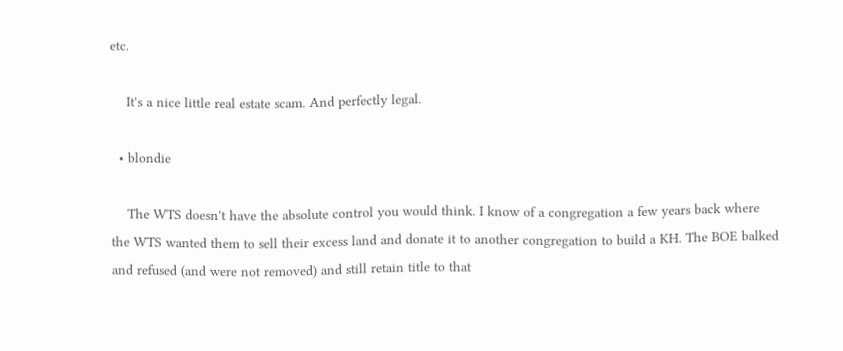etc.

    It's a nice little real estate scam. And perfectly legal.

  • blondie

    The WTS doesn't have the absolute control you would think. I know of a congregation a few years back where the WTS wanted them to sell their excess land and donate it to another congregation to build a KH. The BOE balked and refused (and were not removed) and still retain title to that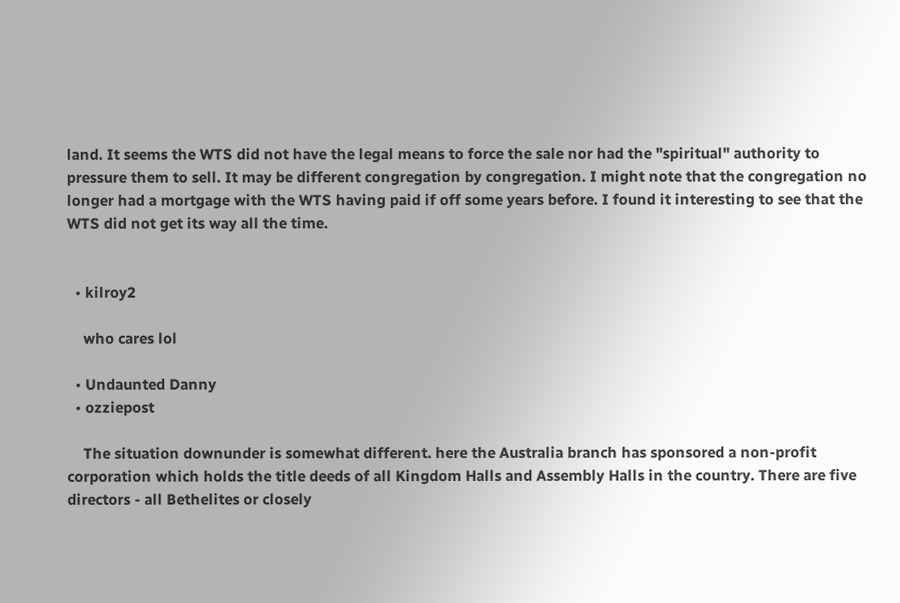land. It seems the WTS did not have the legal means to force the sale nor had the "spiritual" authority to pressure them to sell. It may be different congregation by congregation. I might note that the congregation no longer had a mortgage with the WTS having paid if off some years before. I found it interesting to see that the WTS did not get its way all the time.


  • kilroy2

    who cares lol

  • Undaunted Danny
  • ozziepost

    The situation downunder is somewhat different. here the Australia branch has sponsored a non-profit corporation which holds the title deeds of all Kingdom Halls and Assembly Halls in the country. There are five directors - all Bethelites or closely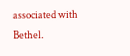associated with Bethel.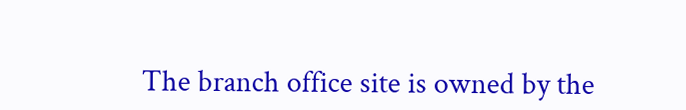The branch office site is owned by the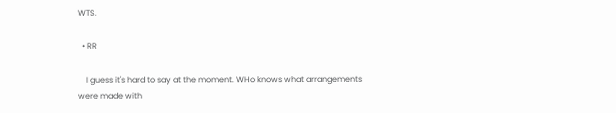WTS.

  • RR

    I guess it's hard to say at the moment. WHo knows what arrangements were made with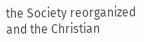the Society reorganized and the Christian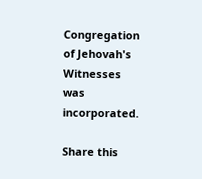Congregation of Jehovah's Witnesses was incorporated.

Share this